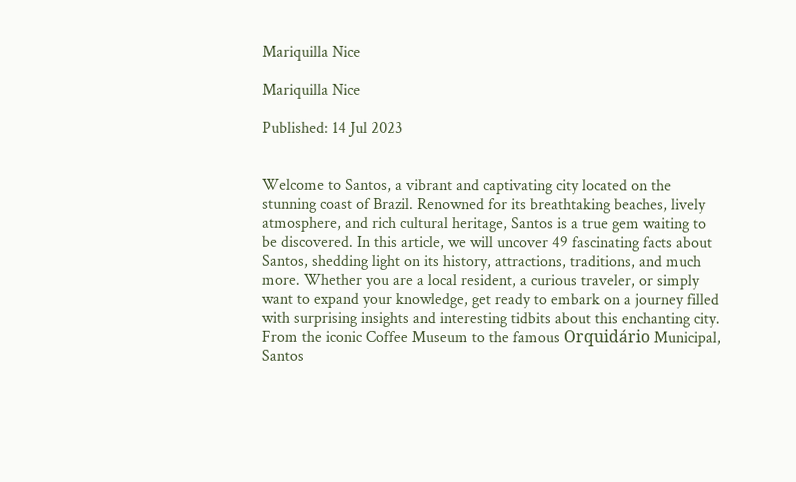Mariquilla Nice

Mariquilla Nice

Published: 14 Jul 2023


Welcome to Santos, a vibrant and captivating city located on the stunning coast of Brazil. Renowned for its breathtaking beaches, lively atmosphere, and rich cultural heritage, Santos is a true gem waiting to be discovered. In this article, we will uncover 49 fascinating facts about Santos, shedding light on its history, attractions, traditions, and much more. Whether you are a local resident, a curious traveler, or simply want to expand your knowledge, get ready to embark on a journey filled with surprising insights and interesting tidbits about this enchanting city. From the iconic Coffee Museum to the famous Orquidário Municipal, Santos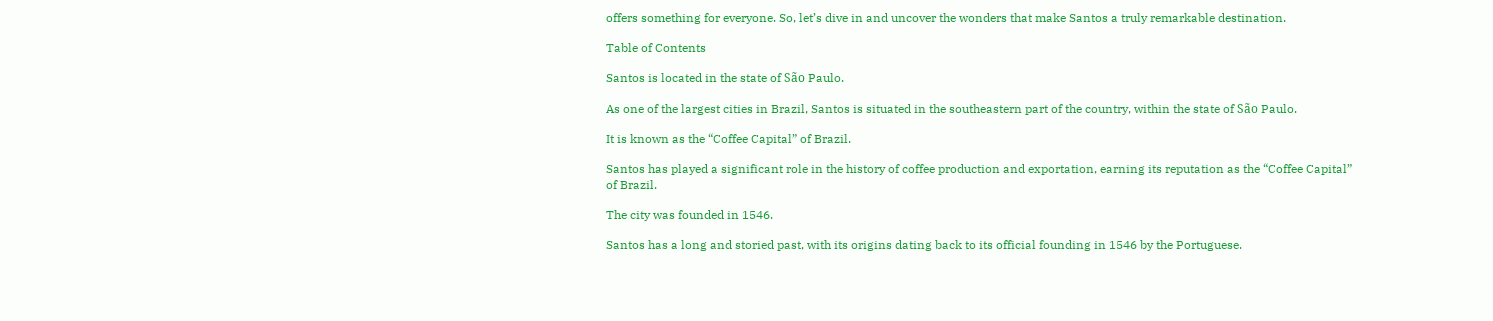offers something for everyone. So, let’s dive in and uncover the wonders that make Santos a truly remarkable destination.

Table of Contents

Santos is located in the state of São Paulo.

As one of the largest cities in Brazil, Santos is situated in the southeastern part of the country, within the state of São Paulo.

It is known as the “Coffee Capital” of Brazil.

Santos has played a significant role in the history of coffee production and exportation, earning its reputation as the “Coffee Capital” of Brazil.

The city was founded in 1546.

Santos has a long and storied past, with its origins dating back to its official founding in 1546 by the Portuguese.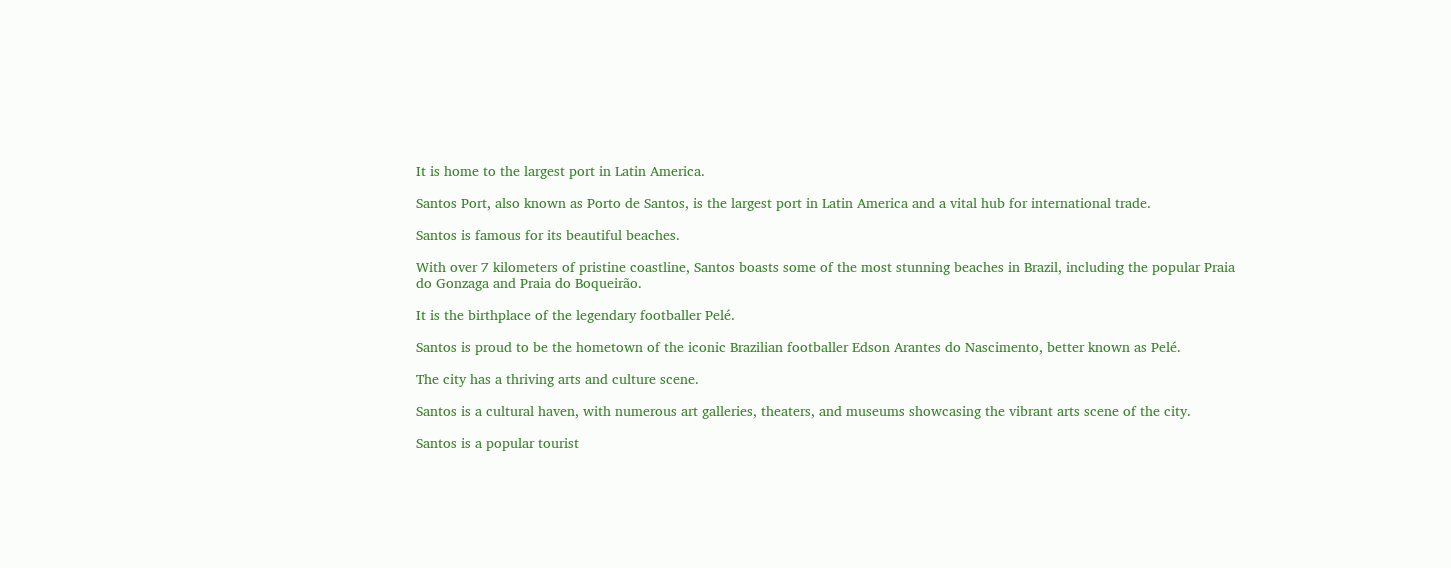It is home to the largest port in Latin America.

Santos Port, also known as Porto de Santos, is the largest port in Latin America and a vital hub for international trade.

Santos is famous for its beautiful beaches.

With over 7 kilometers of pristine coastline, Santos boasts some of the most stunning beaches in Brazil, including the popular Praia do Gonzaga and Praia do Boqueirão.

It is the birthplace of the legendary footballer Pelé.

Santos is proud to be the hometown of the iconic Brazilian footballer Edson Arantes do Nascimento, better known as Pelé.

The city has a thriving arts and culture scene.

Santos is a cultural haven, with numerous art galleries, theaters, and museums showcasing the vibrant arts scene of the city.

Santos is a popular tourist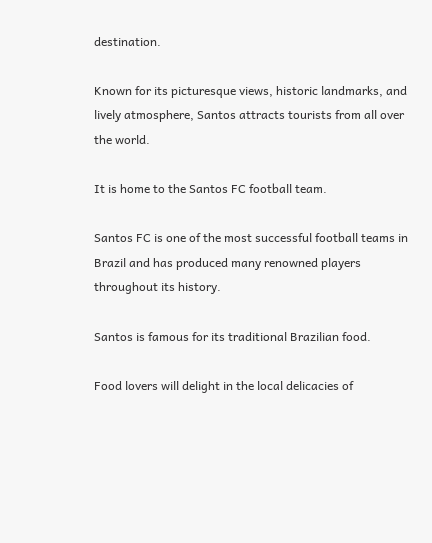destination.

Known for its picturesque views, historic landmarks, and lively atmosphere, Santos attracts tourists from all over the world.

It is home to the Santos FC football team.

Santos FC is one of the most successful football teams in Brazil and has produced many renowned players throughout its history.

Santos is famous for its traditional Brazilian food.

Food lovers will delight in the local delicacies of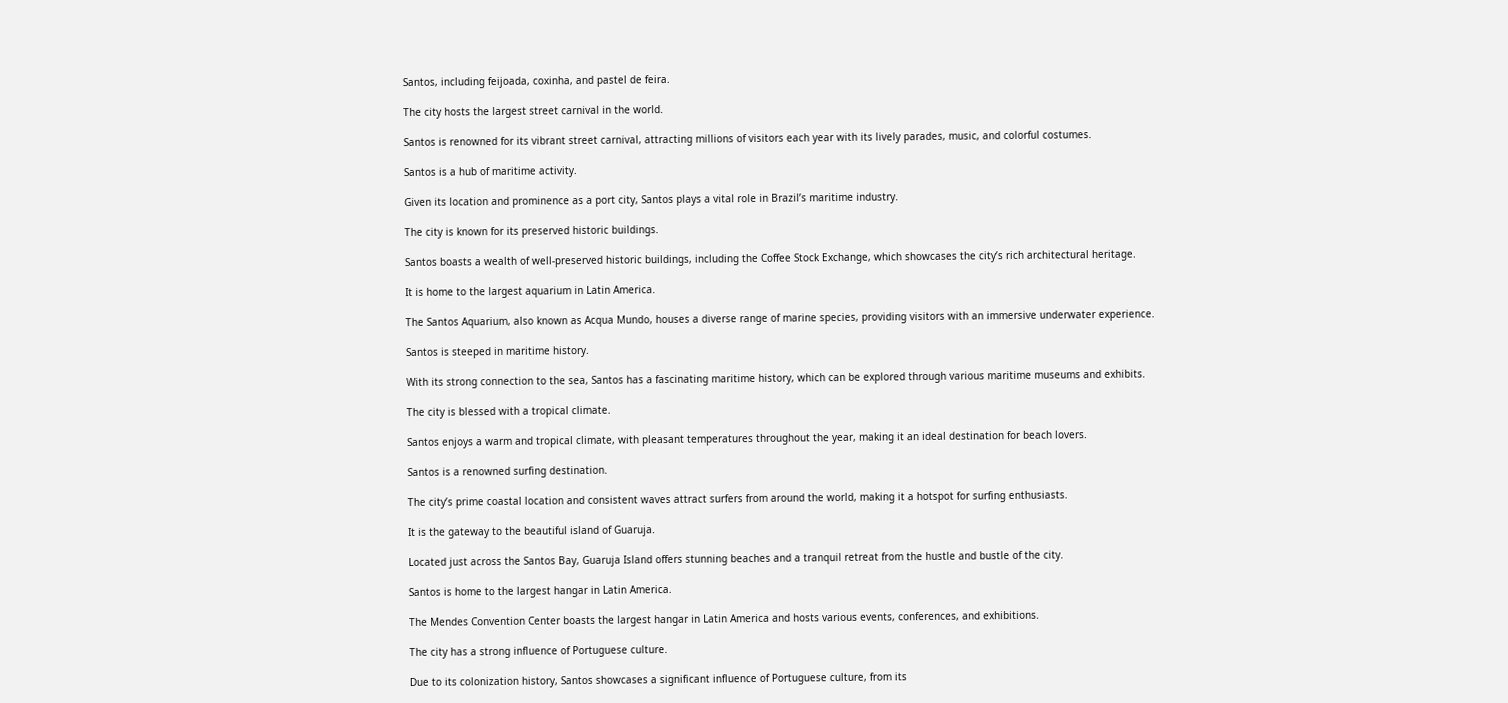Santos, including feijoada, coxinha, and pastel de feira.

The city hosts the largest street carnival in the world.

Santos is renowned for its vibrant street carnival, attracting millions of visitors each year with its lively parades, music, and colorful costumes.

Santos is a hub of maritime activity.

Given its location and prominence as a port city, Santos plays a vital role in Brazil’s maritime industry.

The city is known for its preserved historic buildings.

Santos boasts a wealth of well-preserved historic buildings, including the Coffee Stock Exchange, which showcases the city’s rich architectural heritage.

It is home to the largest aquarium in Latin America.

The Santos Aquarium, also known as Acqua Mundo, houses a diverse range of marine species, providing visitors with an immersive underwater experience.

Santos is steeped in maritime history.

With its strong connection to the sea, Santos has a fascinating maritime history, which can be explored through various maritime museums and exhibits.

The city is blessed with a tropical climate.

Santos enjoys a warm and tropical climate, with pleasant temperatures throughout the year, making it an ideal destination for beach lovers.

Santos is a renowned surfing destination.

The city’s prime coastal location and consistent waves attract surfers from around the world, making it a hotspot for surfing enthusiasts.

It is the gateway to the beautiful island of Guaruja.

Located just across the Santos Bay, Guaruja Island offers stunning beaches and a tranquil retreat from the hustle and bustle of the city.

Santos is home to the largest hangar in Latin America.

The Mendes Convention Center boasts the largest hangar in Latin America and hosts various events, conferences, and exhibitions.

The city has a strong influence of Portuguese culture.

Due to its colonization history, Santos showcases a significant influence of Portuguese culture, from its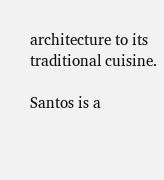architecture to its traditional cuisine.

Santos is a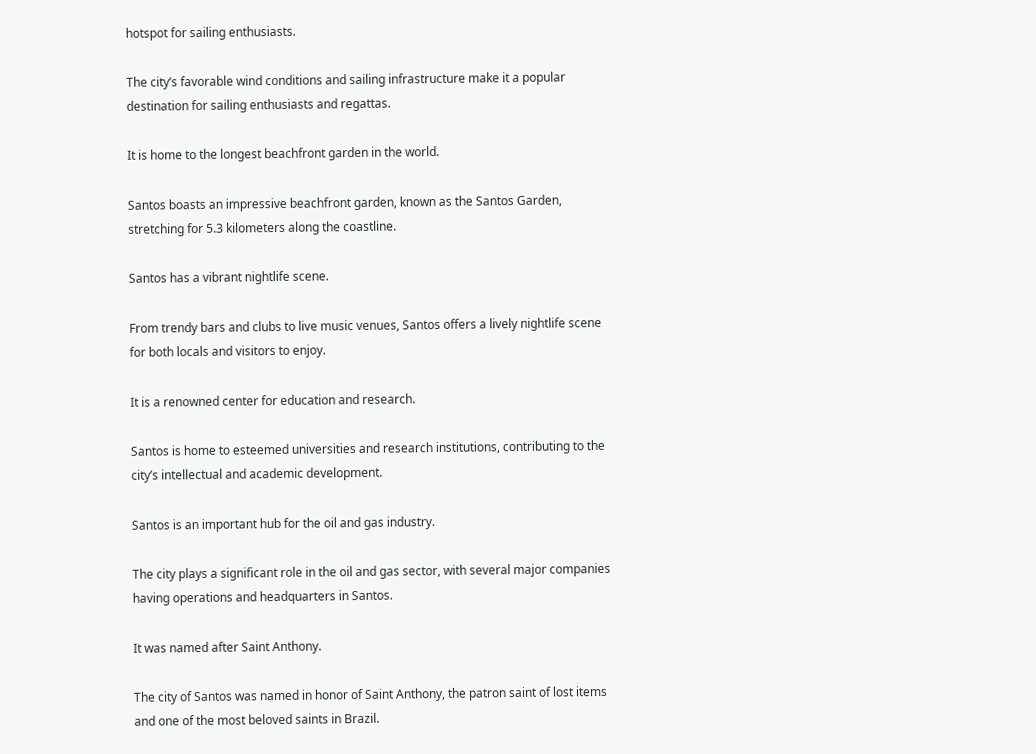hotspot for sailing enthusiasts.

The city’s favorable wind conditions and sailing infrastructure make it a popular destination for sailing enthusiasts and regattas.

It is home to the longest beachfront garden in the world.

Santos boasts an impressive beachfront garden, known as the Santos Garden, stretching for 5.3 kilometers along the coastline.

Santos has a vibrant nightlife scene.

From trendy bars and clubs to live music venues, Santos offers a lively nightlife scene for both locals and visitors to enjoy.

It is a renowned center for education and research.

Santos is home to esteemed universities and research institutions, contributing to the city’s intellectual and academic development.

Santos is an important hub for the oil and gas industry.

The city plays a significant role in the oil and gas sector, with several major companies having operations and headquarters in Santos.

It was named after Saint Anthony.

The city of Santos was named in honor of Saint Anthony, the patron saint of lost items and one of the most beloved saints in Brazil.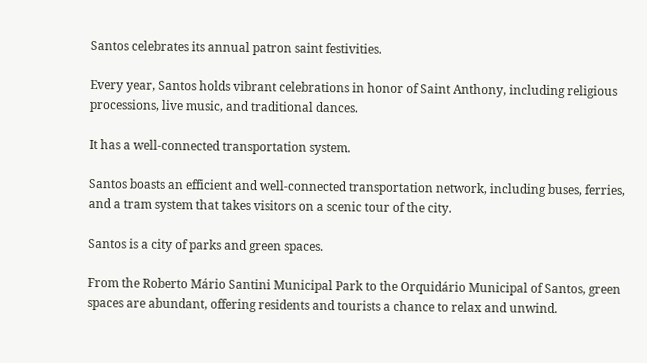Santos celebrates its annual patron saint festivities.

Every year, Santos holds vibrant celebrations in honor of Saint Anthony, including religious processions, live music, and traditional dances.

It has a well-connected transportation system.

Santos boasts an efficient and well-connected transportation network, including buses, ferries, and a tram system that takes visitors on a scenic tour of the city.

Santos is a city of parks and green spaces.

From the Roberto Mário Santini Municipal Park to the Orquidário Municipal of Santos, green spaces are abundant, offering residents and tourists a chance to relax and unwind.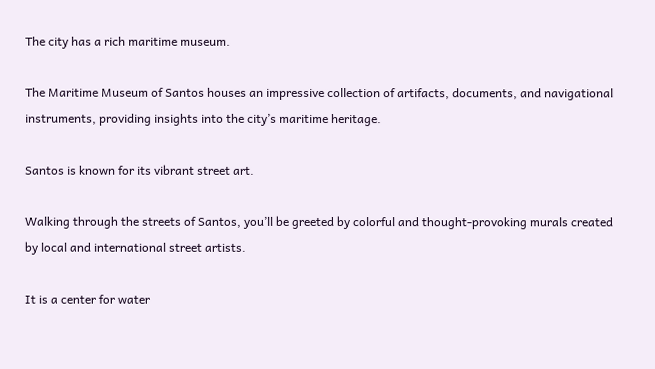The city has a rich maritime museum.

The Maritime Museum of Santos houses an impressive collection of artifacts, documents, and navigational instruments, providing insights into the city’s maritime heritage.

Santos is known for its vibrant street art.

Walking through the streets of Santos, you’ll be greeted by colorful and thought-provoking murals created by local and international street artists.

It is a center for water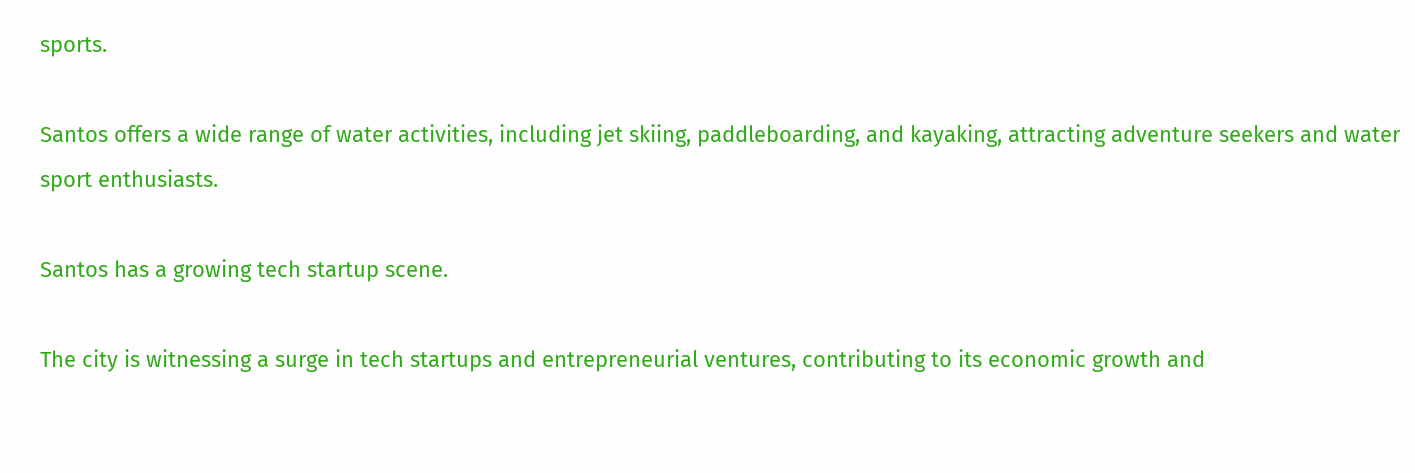sports.

Santos offers a wide range of water activities, including jet skiing, paddleboarding, and kayaking, attracting adventure seekers and water sport enthusiasts.

Santos has a growing tech startup scene.

The city is witnessing a surge in tech startups and entrepreneurial ventures, contributing to its economic growth and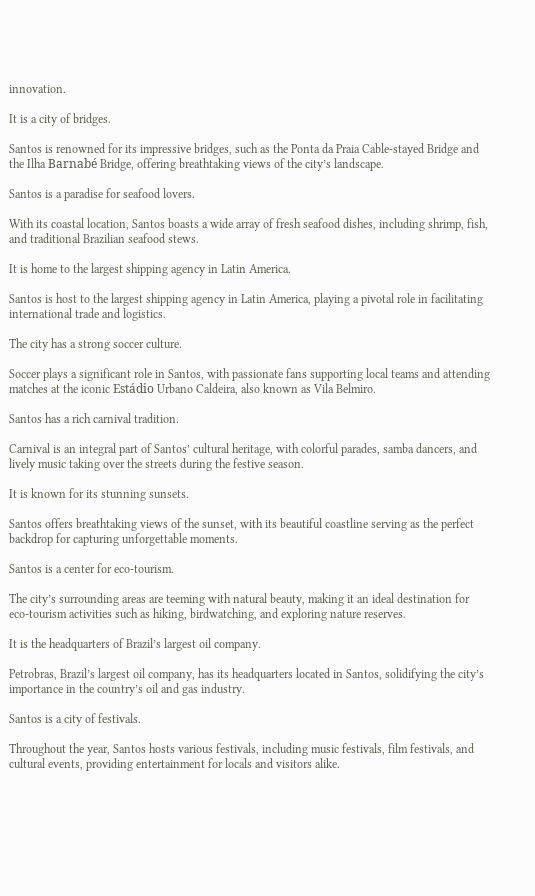innovation.

It is a city of bridges.

Santos is renowned for its impressive bridges, such as the Ponta da Praia Cable-stayed Bridge and the Ilha Barnabé Bridge, offering breathtaking views of the city’s landscape.

Santos is a paradise for seafood lovers.

With its coastal location, Santos boasts a wide array of fresh seafood dishes, including shrimp, fish, and traditional Brazilian seafood stews.

It is home to the largest shipping agency in Latin America.

Santos is host to the largest shipping agency in Latin America, playing a pivotal role in facilitating international trade and logistics.

The city has a strong soccer culture.

Soccer plays a significant role in Santos, with passionate fans supporting local teams and attending matches at the iconic Estádio Urbano Caldeira, also known as Vila Belmiro.

Santos has a rich carnival tradition.

Carnival is an integral part of Santos’ cultural heritage, with colorful parades, samba dancers, and lively music taking over the streets during the festive season.

It is known for its stunning sunsets.

Santos offers breathtaking views of the sunset, with its beautiful coastline serving as the perfect backdrop for capturing unforgettable moments.

Santos is a center for eco-tourism.

The city’s surrounding areas are teeming with natural beauty, making it an ideal destination for eco-tourism activities such as hiking, birdwatching, and exploring nature reserves.

It is the headquarters of Brazil’s largest oil company.

Petrobras, Brazil’s largest oil company, has its headquarters located in Santos, solidifying the city’s importance in the country’s oil and gas industry.

Santos is a city of festivals.

Throughout the year, Santos hosts various festivals, including music festivals, film festivals, and cultural events, providing entertainment for locals and visitors alike.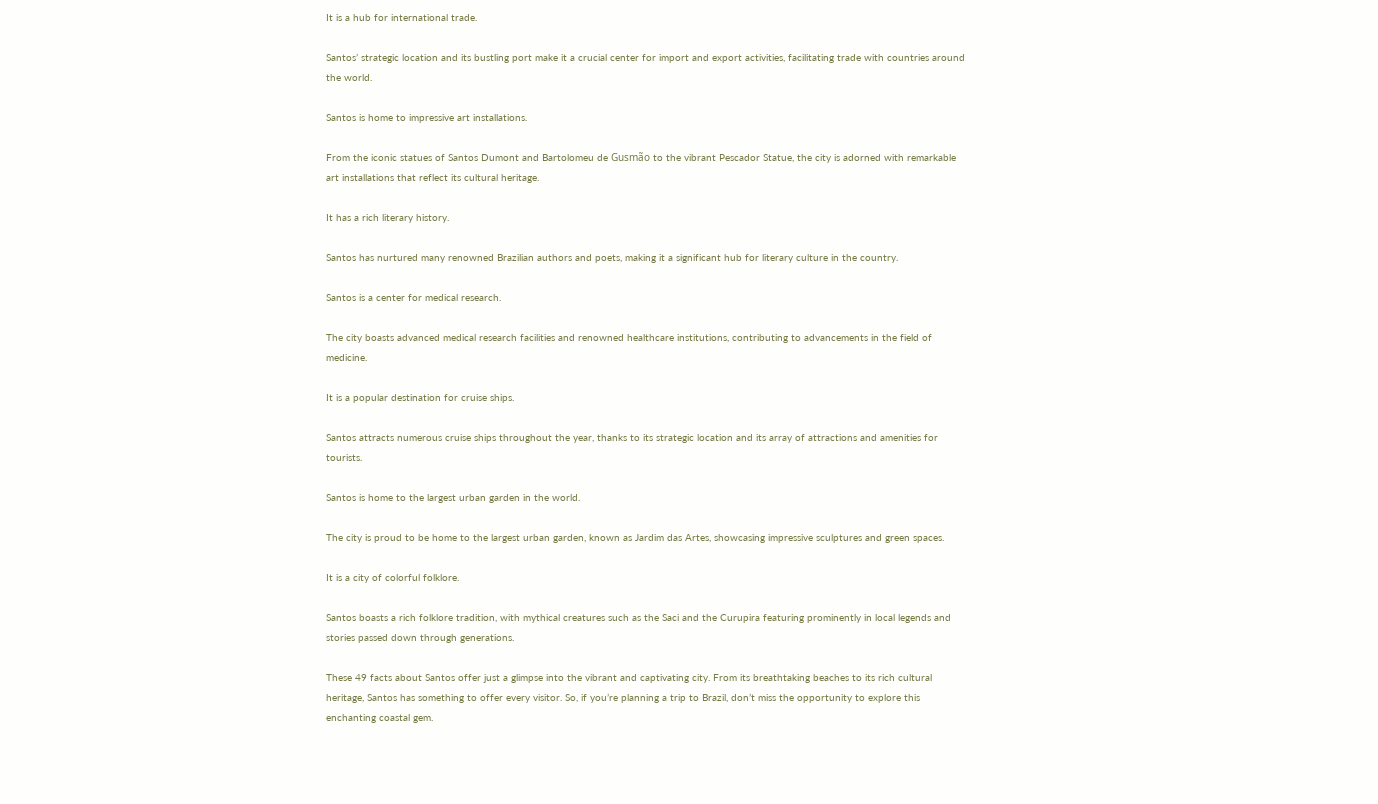It is a hub for international trade.

Santos’ strategic location and its bustling port make it a crucial center for import and export activities, facilitating trade with countries around the world.

Santos is home to impressive art installations.

From the iconic statues of Santos Dumont and Bartolomeu de Gusmão to the vibrant Pescador Statue, the city is adorned with remarkable art installations that reflect its cultural heritage.

It has a rich literary history.

Santos has nurtured many renowned Brazilian authors and poets, making it a significant hub for literary culture in the country.

Santos is a center for medical research.

The city boasts advanced medical research facilities and renowned healthcare institutions, contributing to advancements in the field of medicine.

It is a popular destination for cruise ships.

Santos attracts numerous cruise ships throughout the year, thanks to its strategic location and its array of attractions and amenities for tourists.

Santos is home to the largest urban garden in the world.

The city is proud to be home to the largest urban garden, known as Jardim das Artes, showcasing impressive sculptures and green spaces.

It is a city of colorful folklore.

Santos boasts a rich folklore tradition, with mythical creatures such as the Saci and the Curupira featuring prominently in local legends and stories passed down through generations.

These 49 facts about Santos offer just a glimpse into the vibrant and captivating city. From its breathtaking beaches to its rich cultural heritage, Santos has something to offer every visitor. So, if you’re planning a trip to Brazil, don’t miss the opportunity to explore this enchanting coastal gem.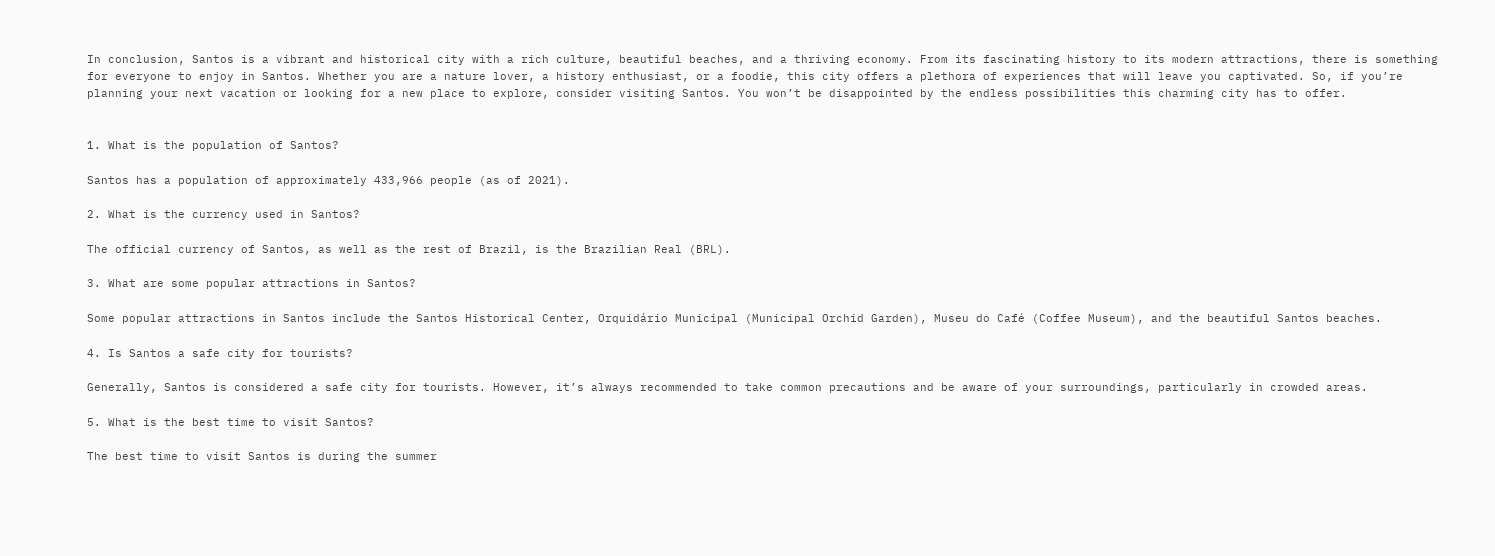In conclusion, Santos is a vibrant and historical city with a rich culture, beautiful beaches, and a thriving economy. From its fascinating history to its modern attractions, there is something for everyone to enjoy in Santos. Whether you are a nature lover, a history enthusiast, or a foodie, this city offers a plethora of experiences that will leave you captivated. So, if you’re planning your next vacation or looking for a new place to explore, consider visiting Santos. You won’t be disappointed by the endless possibilities this charming city has to offer.


1. What is the population of Santos?

Santos has a population of approximately 433,966 people (as of 2021).

2. What is the currency used in Santos?

The official currency of Santos, as well as the rest of Brazil, is the Brazilian Real (BRL).

3. What are some popular attractions in Santos?

Some popular attractions in Santos include the Santos Historical Center, Orquidário Municipal (Municipal Orchid Garden), Museu do Café (Coffee Museum), and the beautiful Santos beaches.

4. Is Santos a safe city for tourists?

Generally, Santos is considered a safe city for tourists. However, it’s always recommended to take common precautions and be aware of your surroundings, particularly in crowded areas.

5. What is the best time to visit Santos?

The best time to visit Santos is during the summer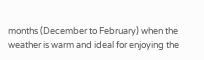months (December to February) when the weather is warm and ideal for enjoying the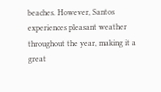beaches. However, Santos experiences pleasant weather throughout the year, making it a great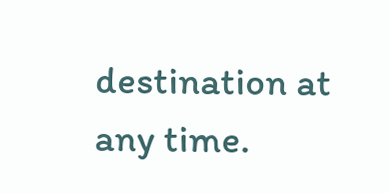destination at any time.